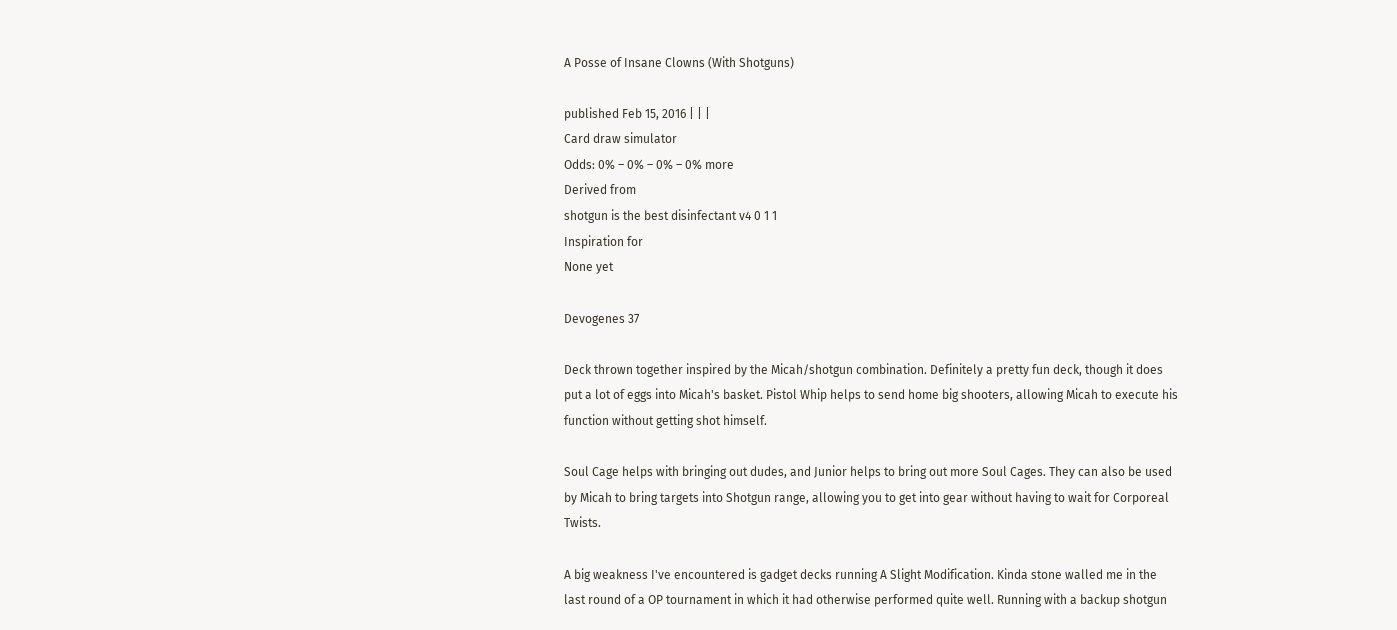A Posse of Insane Clowns (With Shotguns)

published Feb 15, 2016 | | |
Card draw simulator
Odds: 0% – 0% – 0% – 0% more
Derived from
shotgun is the best disinfectant v4 0 1 1
Inspiration for
None yet

Devogenes 37

Deck thrown together inspired by the Micah/shotgun combination. Definitely a pretty fun deck, though it does put a lot of eggs into Micah's basket. Pistol Whip helps to send home big shooters, allowing Micah to execute his function without getting shot himself.

Soul Cage helps with bringing out dudes, and Junior helps to bring out more Soul Cages. They can also be used by Micah to bring targets into Shotgun range, allowing you to get into gear without having to wait for Corporeal Twists.

A big weakness I've encountered is gadget decks running A Slight Modification. Kinda stone walled me in the last round of a OP tournament in which it had otherwise performed quite well. Running with a backup shotgun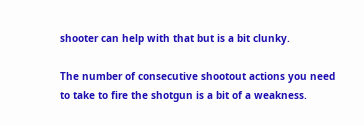shooter can help with that but is a bit clunky.

The number of consecutive shootout actions you need to take to fire the shotgun is a bit of a weakness.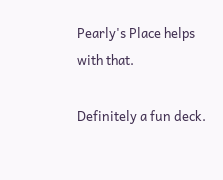Pearly's Place helps with that.

Definitely a fun deck.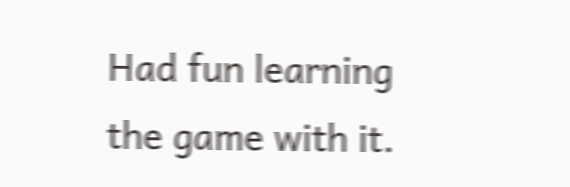Had fun learning the game with it.